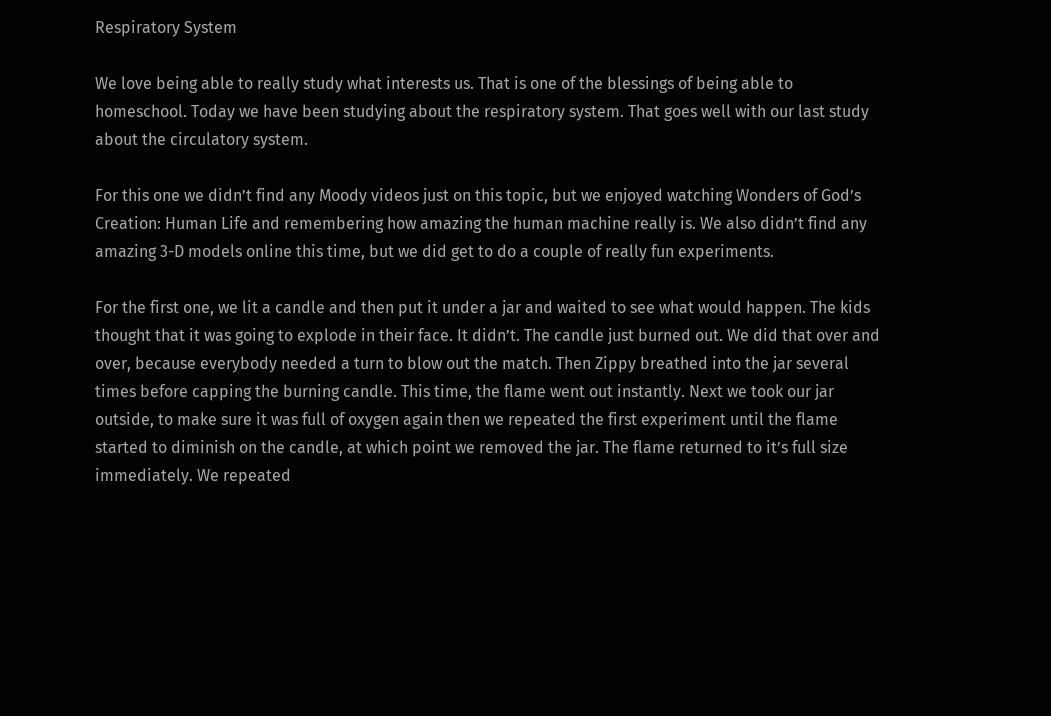Respiratory System

We love being able to really study what interests us. That is one of the blessings of being able to homeschool. Today we have been studying about the respiratory system. That goes well with our last study about the circulatory system.

For this one we didn’t find any Moody videos just on this topic, but we enjoyed watching Wonders of God’s Creation: Human Life and remembering how amazing the human machine really is. We also didn’t find any amazing 3-D models online this time, but we did get to do a couple of really fun experiments.

For the first one, we lit a candle and then put it under a jar and waited to see what would happen. The kids thought that it was going to explode in their face. It didn’t. The candle just burned out. We did that over and over, because everybody needed a turn to blow out the match. Then Zippy breathed into the jar several times before capping the burning candle. This time, the flame went out instantly. Next we took our jar outside, to make sure it was full of oxygen again then we repeated the first experiment until the flame started to diminish on the candle, at which point we removed the jar. The flame returned to it’s full size immediately. We repeated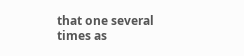that one several times as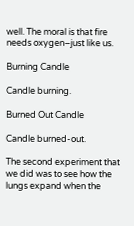well. The moral is that fire needs oxygen–just like us.

Burning Candle

Candle burning.

Burned Out Candle

Candle burned-out.

The second experiment that we did was to see how the lungs expand when the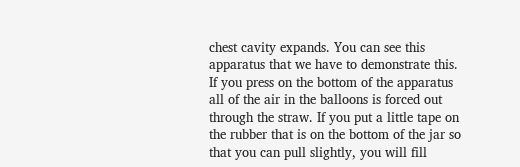chest cavity expands. You can see this apparatus that we have to demonstrate this. If you press on the bottom of the apparatus all of the air in the balloons is forced out through the straw. If you put a little tape on the rubber that is on the bottom of the jar so that you can pull slightly, you will fill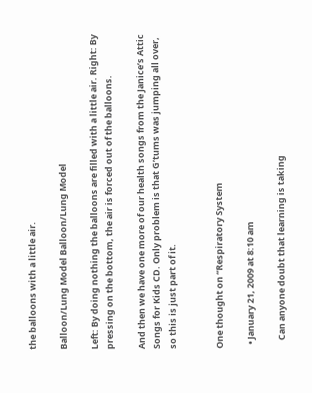the balloons with a little air.

Balloon/Lung Model Balloon/Lung Model

Left: By doing nothing the balloons are filled with a little air. Right: By pressing on the bottom, the air is forced out of the balloons.

And then we have one more of our health songs from the Janice’s Attic Songs for Kids CD. Only problem is that G’tums was jumping all over, so this is just part of it.


One thought on “Respiratory System

  • January 21, 2009 at 8:10 am

    Can anyone doubt that learning is taking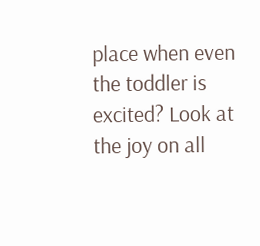place when even the toddler is excited? Look at the joy on all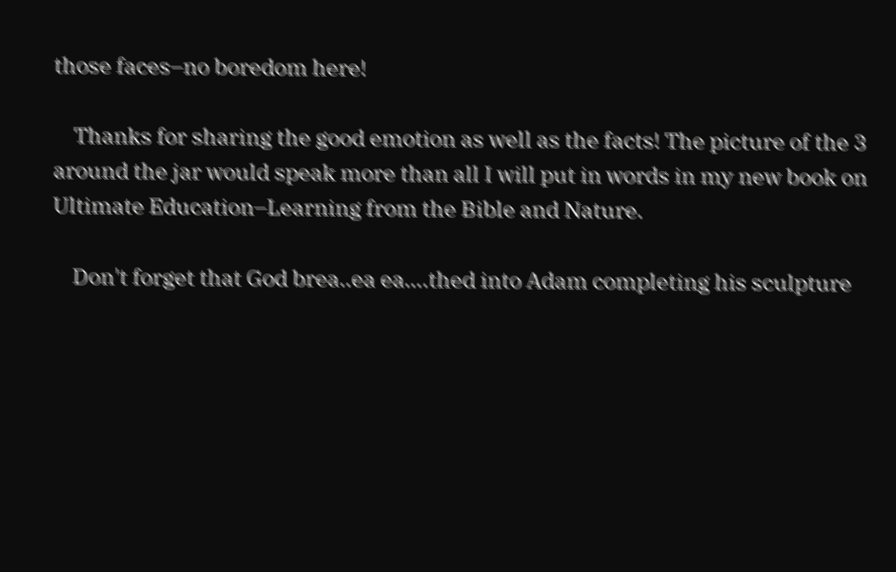those faces–no boredom here!

    Thanks for sharing the good emotion as well as the facts! The picture of the 3 around the jar would speak more than all I will put in words in my new book on Ultimate Education–Learning from the Bible and Nature.

    Don't forget that God brea..ea ea….thed into Adam completing his sculpture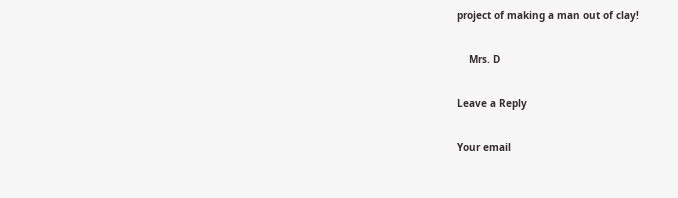project of making a man out of clay!

    Mrs. D

Leave a Reply

Your email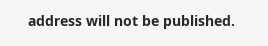address will not be published.